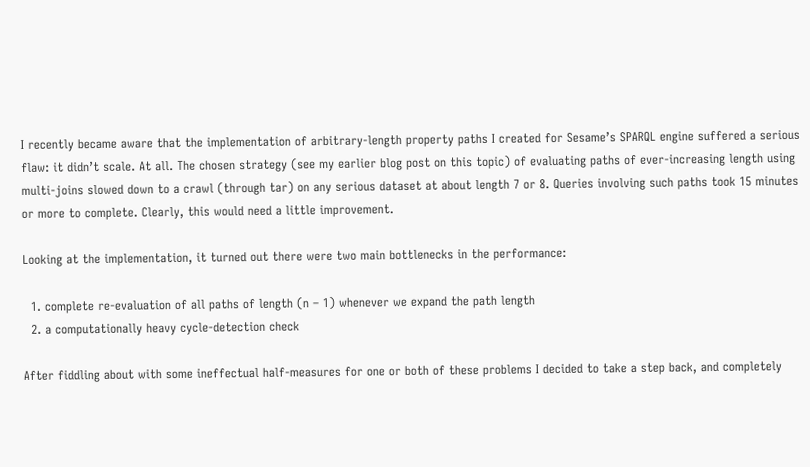I recently became aware that the implementation of arbitrary-length property paths I created for Sesame’s SPARQL engine suffered a serious flaw: it didn’t scale. At all. The chosen strategy (see my earlier blog post on this topic) of evaluating paths of ever-increasing length using multi-joins slowed down to a crawl (through tar) on any serious dataset at about length 7 or 8. Queries involving such paths took 15 minutes or more to complete. Clearly, this would need a little improvement.

Looking at the implementation, it turned out there were two main bottlenecks in the performance:

  1. complete re-evaluation of all paths of length (n – 1) whenever we expand the path length
  2. a computationally heavy cycle-detection check

After fiddling about with some ineffectual half-measures for one or both of these problems I decided to take a step back, and completely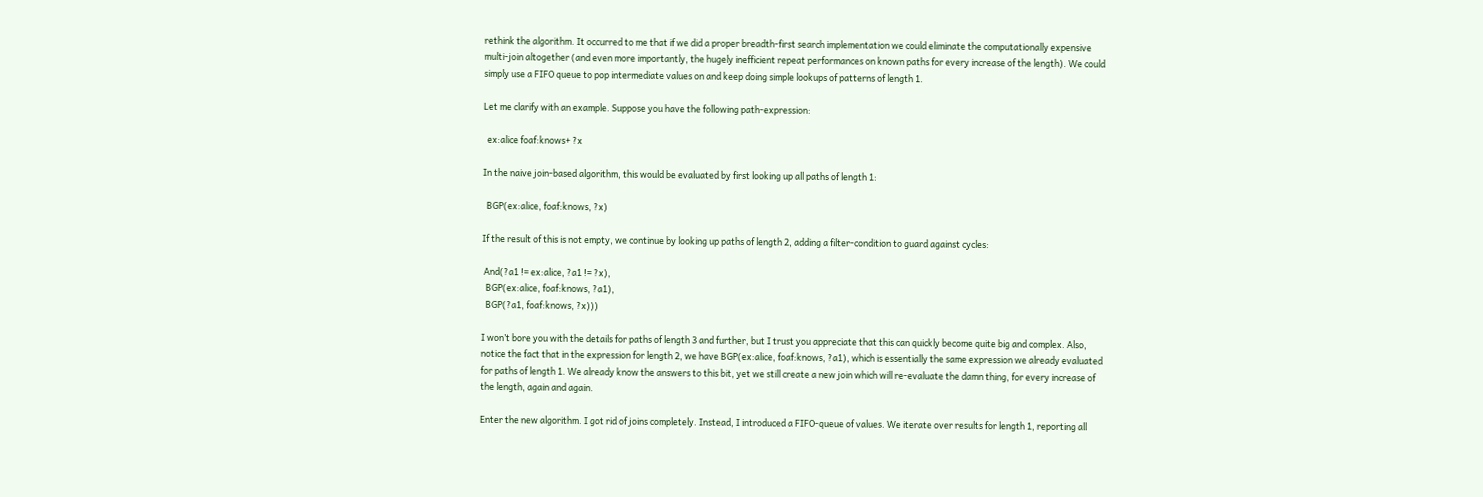rethink the algorithm. It occurred to me that if we did a proper breadth-first search implementation we could eliminate the computationally expensive multi-join altogether (and even more importantly, the hugely inefficient repeat performances on known paths for every increase of the length). We could simply use a FIFO queue to pop intermediate values on and keep doing simple lookups of patterns of length 1.

Let me clarify with an example. Suppose you have the following path-expression:

  ex:alice foaf:knows+ ?x

In the naive join-based algorithm, this would be evaluated by first looking up all paths of length 1:

  BGP(ex:alice, foaf:knows, ?x)

If the result of this is not empty, we continue by looking up paths of length 2, adding a filter-condition to guard against cycles:

 And(?a1 != ex:alice, ?a1 != ?x),
  BGP(ex:alice, foaf:knows, ?a1),
  BGP(?a1, foaf:knows, ?x)))

I won’t bore you with the details for paths of length 3 and further, but I trust you appreciate that this can quickly become quite big and complex. Also, notice the fact that in the expression for length 2, we have BGP(ex:alice, foaf:knows, ?a1), which is essentially the same expression we already evaluated for paths of length 1. We already know the answers to this bit, yet we still create a new join which will re-evaluate the damn thing, for every increase of the length, again and again.

Enter the new algorithm. I got rid of joins completely. Instead, I introduced a FIFO-queue of values. We iterate over results for length 1, reporting all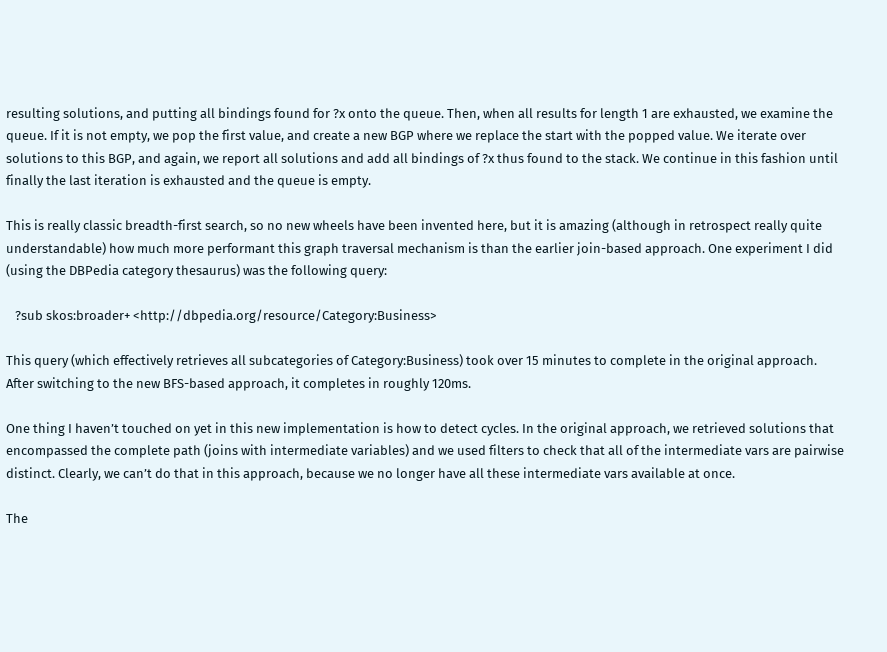resulting solutions, and putting all bindings found for ?x onto the queue. Then, when all results for length 1 are exhausted, we examine the queue. If it is not empty, we pop the first value, and create a new BGP where we replace the start with the popped value. We iterate over solutions to this BGP, and again, we report all solutions and add all bindings of ?x thus found to the stack. We continue in this fashion until finally the last iteration is exhausted and the queue is empty.

This is really classic breadth-first search, so no new wheels have been invented here, but it is amazing (although in retrospect really quite understandable) how much more performant this graph traversal mechanism is than the earlier join-based approach. One experiment I did (using the DBPedia category thesaurus) was the following query:

   ?sub skos:broader+ <http://dbpedia.org/resource/Category:Business>

This query (which effectively retrieves all subcategories of Category:Business) took over 15 minutes to complete in the original approach. After switching to the new BFS-based approach, it completes in roughly 120ms.

One thing I haven’t touched on yet in this new implementation is how to detect cycles. In the original approach, we retrieved solutions that encompassed the complete path (joins with intermediate variables) and we used filters to check that all of the intermediate vars are pairwise distinct. Clearly, we can’t do that in this approach, because we no longer have all these intermediate vars available at once.

The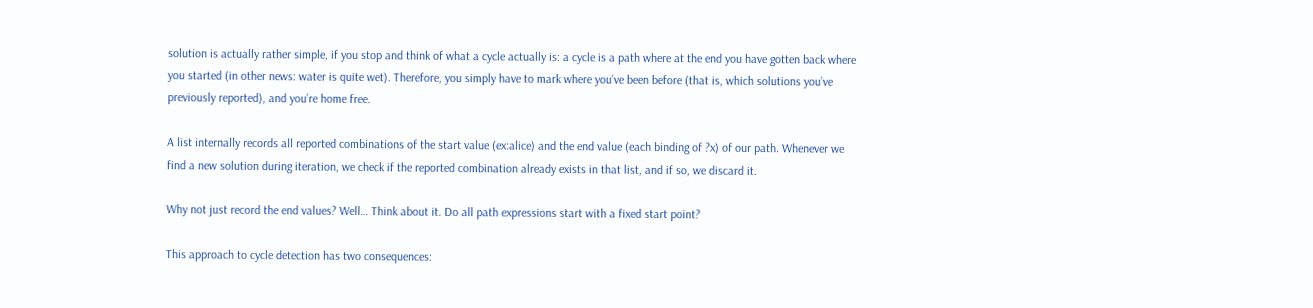solution is actually rather simple, if you stop and think of what a cycle actually is: a cycle is a path where at the end you have gotten back where you started (in other news: water is quite wet). Therefore, you simply have to mark where you’ve been before (that is, which solutions you’ve previously reported), and you’re home free.

A list internally records all reported combinations of the start value (ex:alice) and the end value (each binding of ?x) of our path. Whenever we find a new solution during iteration, we check if the reported combination already exists in that list, and if so, we discard it.

Why not just record the end values? Well… Think about it. Do all path expressions start with a fixed start point?

This approach to cycle detection has two consequences: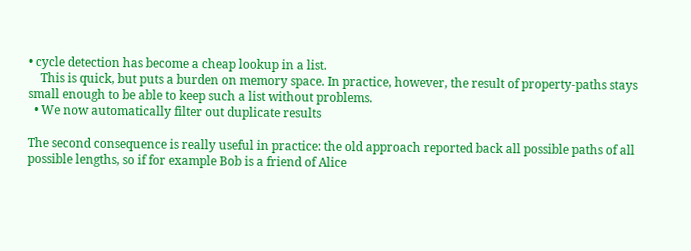• cycle detection has become a cheap lookup in a list.
    This is quick, but puts a burden on memory space. In practice, however, the result of property-paths stays small enough to be able to keep such a list without problems.
  • We now automatically filter out duplicate results

The second consequence is really useful in practice: the old approach reported back all possible paths of all possible lengths, so if for example Bob is a friend of Alice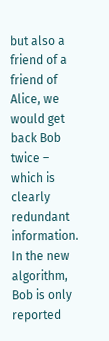but also a friend of a friend of Alice, we would get back Bob twice – which is clearly redundant information. In the new algorithm, Bob is only reported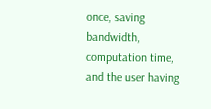once, saving bandwidth, computation time, and the user having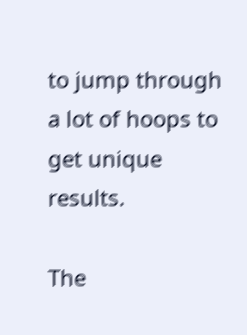to jump through a lot of hoops to get unique results.

The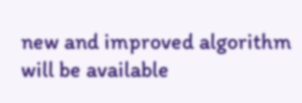new and improved algorithm will be available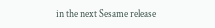in the next Sesame release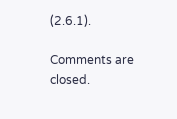(2.6.1).

Comments are closed.